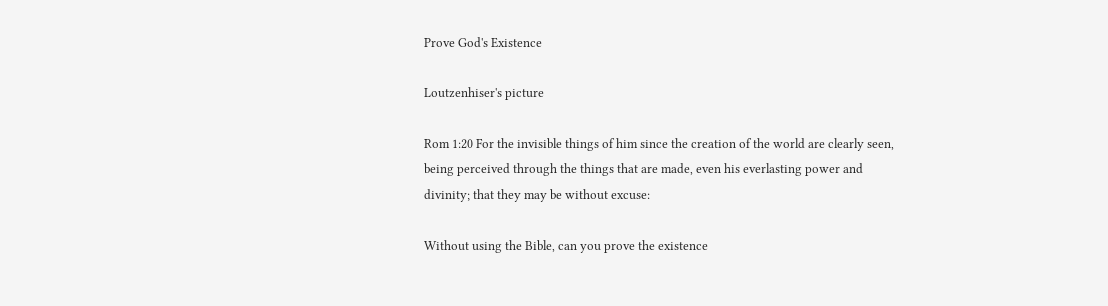Prove God's Existence

Loutzenhiser's picture

Rom 1:20 For the invisible things of him since the creation of the world are clearly seen, being perceived through the things that are made, even his everlasting power and divinity; that they may be without excuse:

Without using the Bible, can you prove the existence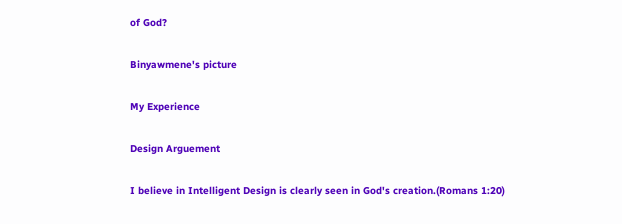of God?

Binyawmene's picture

My Experience

Design Arguement

I believe in Intelligent Design is clearly seen in God's creation.(Romans 1:20)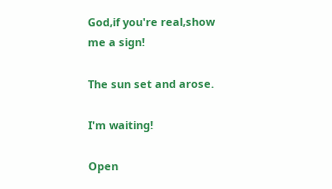God,if you're real,show me a sign!

The sun set and arose.

I'm waiting!

Open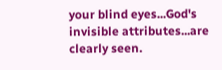your blind eyes...God's invisible attributes...are clearly seen.